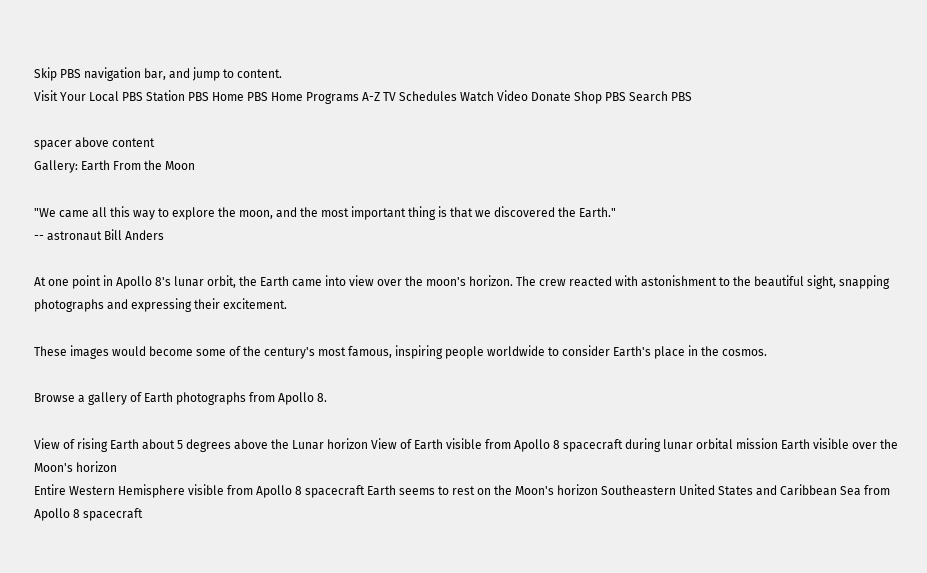Skip PBS navigation bar, and jump to content.
Visit Your Local PBS Station PBS Home PBS Home Programs A-Z TV Schedules Watch Video Donate Shop PBS Search PBS

spacer above content
Gallery: Earth From the Moon

"We came all this way to explore the moon, and the most important thing is that we discovered the Earth."
-- astronaut Bill Anders

At one point in Apollo 8's lunar orbit, the Earth came into view over the moon's horizon. The crew reacted with astonishment to the beautiful sight, snapping photographs and expressing their excitement.

These images would become some of the century's most famous, inspiring people worldwide to consider Earth's place in the cosmos.

Browse a gallery of Earth photographs from Apollo 8.

View of rising Earth about 5 degrees above the Lunar horizon View of Earth visible from Apollo 8 spacecraft during lunar orbital mission Earth visible over the Moon's horizon
Entire Western Hemisphere visible from Apollo 8 spacecraft Earth seems to rest on the Moon's horizon Southeastern United States and Caribbean Sea from Apollo 8 spacecraft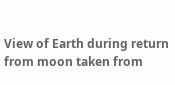View of Earth during return from moon taken from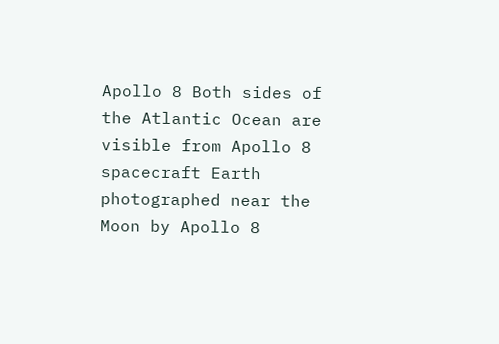Apollo 8 Both sides of the Atlantic Ocean are visible from Apollo 8 spacecraft Earth photographed near the Moon by Apollo 8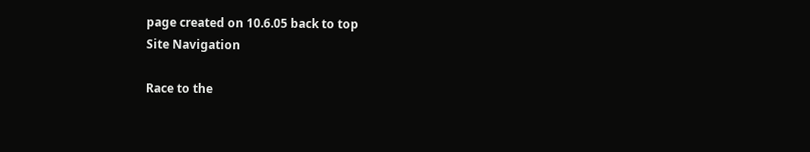page created on 10.6.05 back to top
Site Navigation

Race to the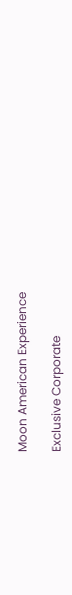Moon American Experience

Exclusive Corporate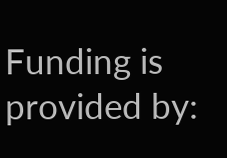Funding is provided by: